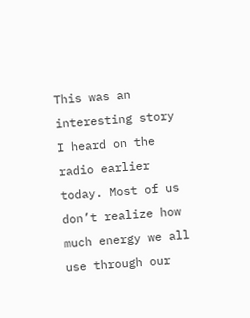This was an interesting story I heard on the radio earlier today. Most of us don’t realize how much energy we all use through our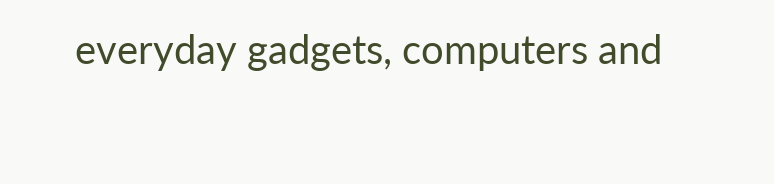everyday gadgets, computers and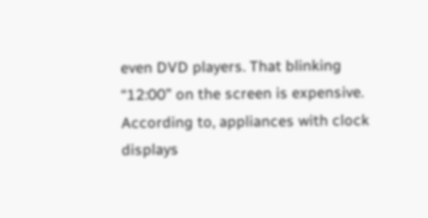even DVD players. That blinking “12:00” on the screen is expensive. According to, appliances with clock displays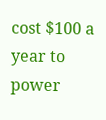cost $100 a year to power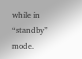while in “standby” mode.